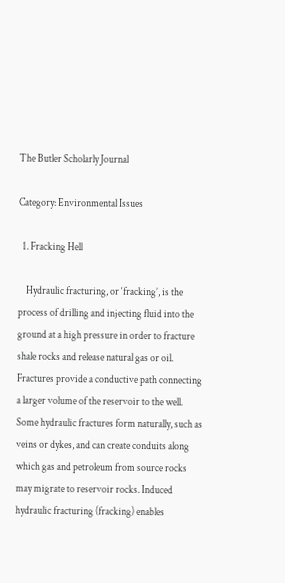The Butler Scholarly Journal

Category: Environmental Issues

  1. Fracking Hell

    Hydraulic fracturing, or ‘fracking’, is the process of drilling and injecting fluid into the ground at a high pressure in order to fracture shale rocks and release natural gas or oil. Fractures provide a conductive path connecting a larger volume of the reservoir to the well. Some hydraulic fractures form naturally, such as veins or dykes, and can create conduits along which gas and petroleum from source rocks may migrate to reservoir rocks. Induced hydraulic fracturing (fracking) enables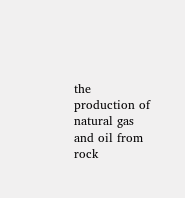the production of natural gas and oil from rock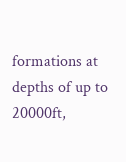formations at depths of up to 20000ft,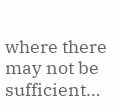where there may not be sufficient…